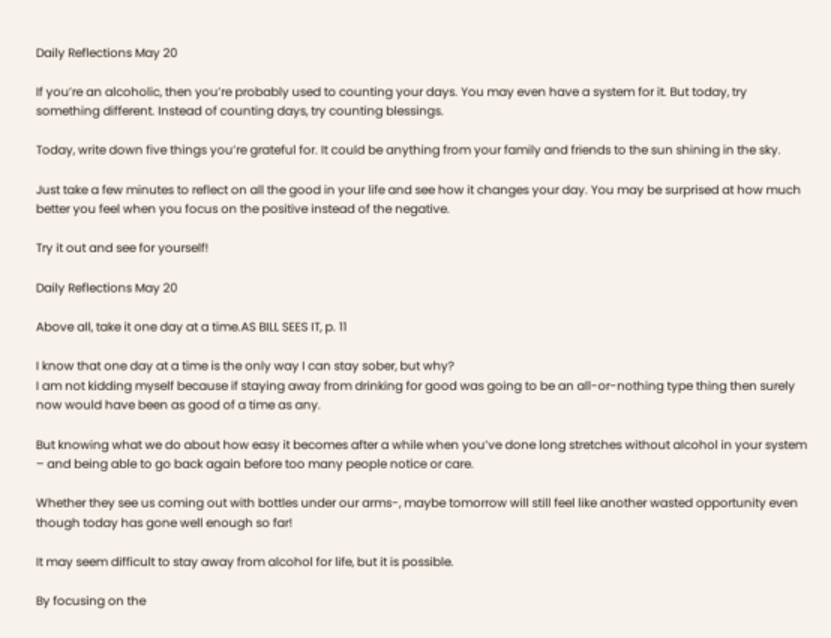Daily Reflections May 20

If you’re an alcoholic, then you’re probably used to counting your days. You may even have a system for it. But today, try something different. Instead of counting days, try counting blessings.

Today, write down five things you’re grateful for. It could be anything from your family and friends to the sun shining in the sky.

Just take a few minutes to reflect on all the good in your life and see how it changes your day. You may be surprised at how much better you feel when you focus on the positive instead of the negative.

Try it out and see for yourself!

Daily Reflections May 20

Above all, take it one day at a time.AS BILL SEES IT, p. 11

I know that one day at a time is the only way I can stay sober, but why?
I am not kidding myself because if staying away from drinking for good was going to be an all-or-nothing type thing then surely now would have been as good of a time as any.

But knowing what we do about how easy it becomes after a while when you’ve done long stretches without alcohol in your system – and being able to go back again before too many people notice or care.

Whether they see us coming out with bottles under our arms-, maybe tomorrow will still feel like another wasted opportunity even though today has gone well enough so far!

It may seem difficult to stay away from alcohol for life, but it is possible.

By focusing on the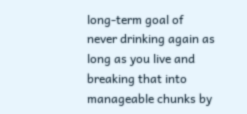long-term goal of never drinking again as long as you live and breaking that into manageable chunks by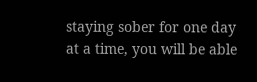staying sober for one day at a time, you will be able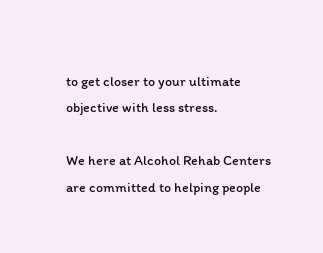to get closer to your ultimate objective with less stress.

We here at Alcohol Rehab Centers are committed to helping people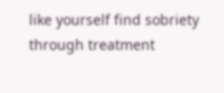like yourself find sobriety through treatment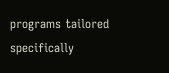programs tailored specifically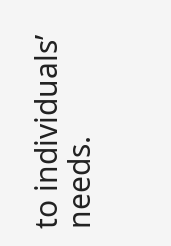to individuals’ needs.